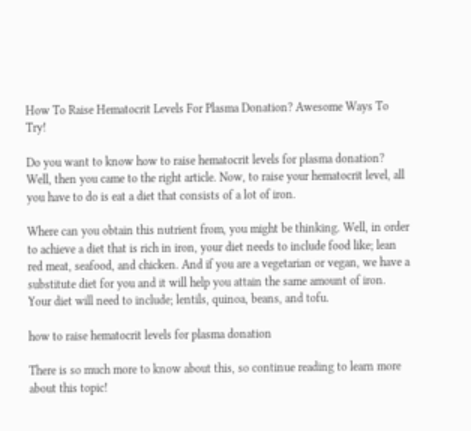How To Raise Hematocrit Levels For Plasma Donation? Awesome Ways To Try!

Do you want to know how to raise hematocrit levels for plasma donation? Well, then you came to the right article. Now, to raise your hematocrit level, all you have to do is eat a diet that consists of a lot of iron.

Where can you obtain this nutrient from, you might be thinking. Well, in order to achieve a diet that is rich in iron, your diet needs to include food like; lean red meat, seafood, and chicken. And if you are a vegetarian or vegan, we have a substitute diet for you and it will help you attain the same amount of iron. Your diet will need to include; lentils, quinoa, beans, and tofu.

how to raise hematocrit levels for plasma donation

There is so much more to know about this, so continue reading to learn more about this topic!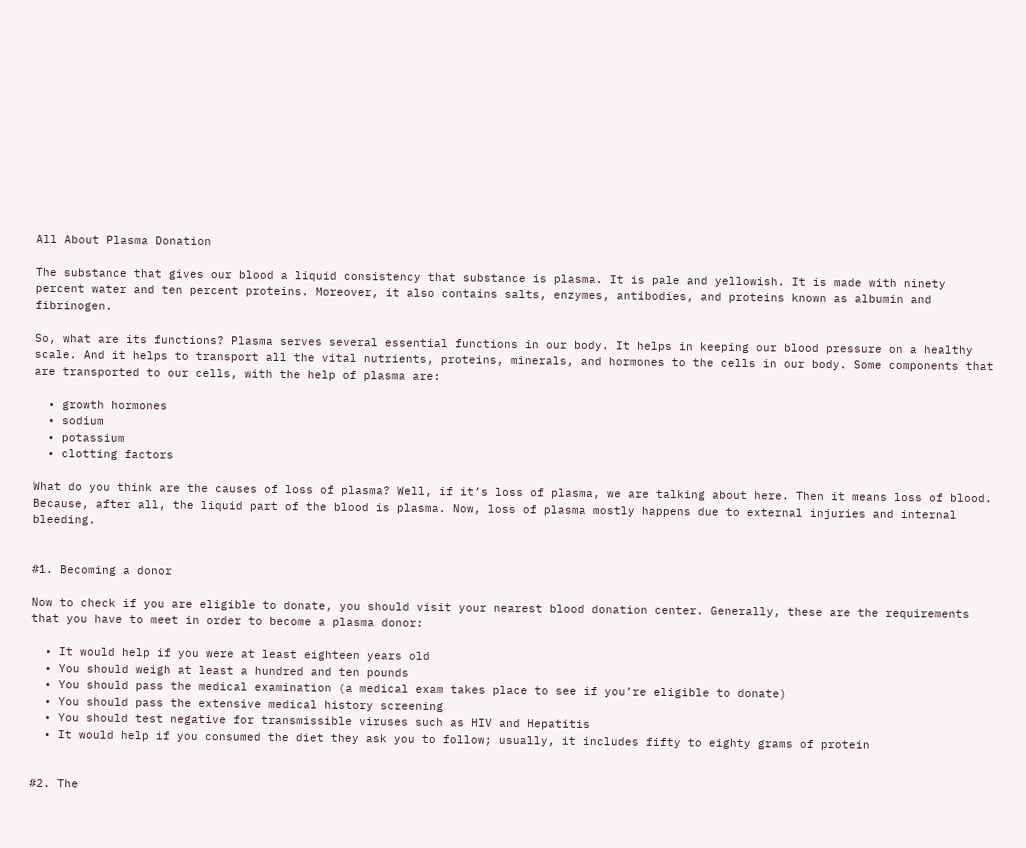All About Plasma Donation

The substance that gives our blood a liquid consistency that substance is plasma. It is pale and yellowish. It is made with ninety percent water and ten percent proteins. Moreover, it also contains salts, enzymes, antibodies, and proteins known as albumin and fibrinogen.

So, what are its functions? Plasma serves several essential functions in our body. It helps in keeping our blood pressure on a healthy scale. And it helps to transport all the vital nutrients, proteins, minerals, and hormones to the cells in our body. Some components that are transported to our cells, with the help of plasma are:

  • growth hormones
  • sodium
  • potassium
  • clotting factors

What do you think are the causes of loss of plasma? Well, if it’s loss of plasma, we are talking about here. Then it means loss of blood. Because, after all, the liquid part of the blood is plasma. Now, loss of plasma mostly happens due to external injuries and internal bleeding.


#1. Becoming a donor

Now to check if you are eligible to donate, you should visit your nearest blood donation center. Generally, these are the requirements that you have to meet in order to become a plasma donor:

  • It would help if you were at least eighteen years old
  • You should weigh at least a hundred and ten pounds
  • You should pass the medical examination (a medical exam takes place to see if you’re eligible to donate)
  • You should pass the extensive medical history screening
  • You should test negative for transmissible viruses such as HIV and Hepatitis
  • It would help if you consumed the diet they ask you to follow; usually, it includes fifty to eighty grams of protein


#2. The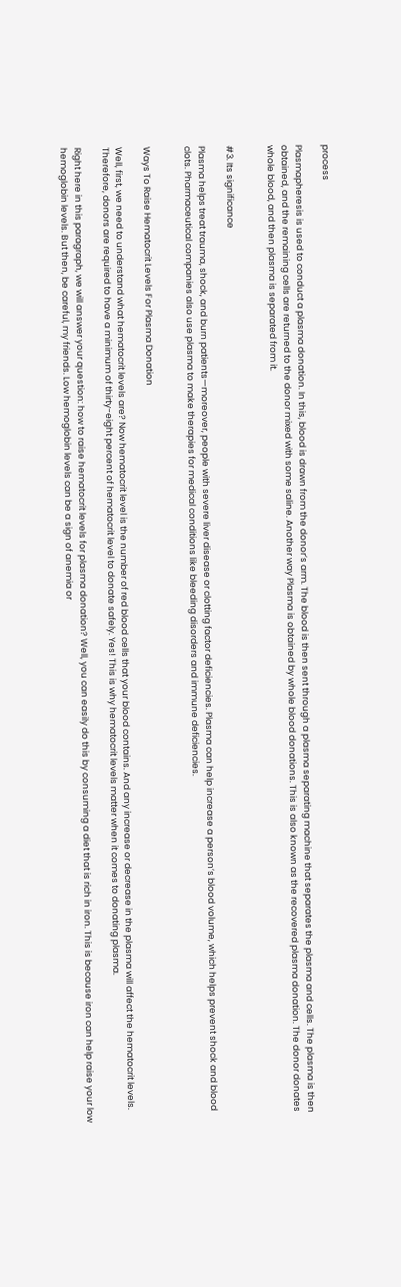process

Plasmapheresis is used to conduct a plasma donation. In this, blood is drawn from the donor’s arm. The blood is then sent through a plasma separating machine that separates the plasma and cells. The plasma is then obtained, and the remaining cells are returned to the donor mixed with some saline. Another way Plasma is obtained by whole blood donations. This is also known as the recovered plasma donation. The donor donates whole blood, and then plasma is separated from it.


#3. Its significance

Plasma helps treat trauma, shock, and burn patients—moreover, people with severe liver disease or clotting factor deficiencies. Plasma can help increase a person’s blood volume, which helps prevent shock and blood clots. Pharmaceutical companies also use plasma to make therapies for medical conditions like bleeding disorders and immune deficiencies.


Ways To Raise Hematocrit Levels For Plasma Donation

Well, first, we need to understand what hematocrit levels are? Now hematocrit level is the number of red blood cells that your blood contains. And any increase or decrease in the plasma will affect the hematocrit levels. Therefore, donors are required to have a minimum of thirty-eight percent of hematocrit level to donate safely. Yes! This is why hematocrit levels matter when it comes to donating plasma.

Right here in this paragraph, we will answer your question: how to raise hematocrit levels for plasma donation? Well, you can easily do this by consuming a diet that is rich in iron. This is because iron can help raise your low hemoglobin levels. But then, be careful, my friends. Low hemoglobin levels can be a sign of anemia or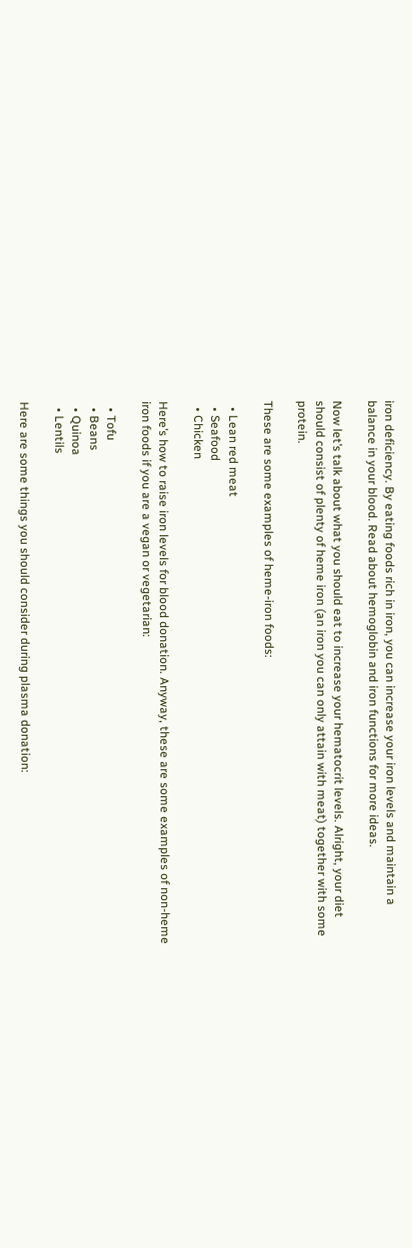iron deficiency. By eating foods rich in iron, you can increase your iron levels and maintain a balance in your blood. Read about hemoglobin and iron functions for more ideas.

Now let’s talk about what you should eat to increase your hematocrit levels. Alright, your diet should consist of plenty of heme iron (an iron you can only attain with meat) together with some protein.

These are some examples of heme-iron foods:

  • Lean red meat
  • Seafood
  • Chicken

Here’s how to raise iron levels for blood donation. Anyway, these are some examples of non-heme iron foods if you are a vegan or vegetarian:

  • Tofu
  • Beans
  • Quinoa
  • Lentils

Here are some things you should consider during plasma donation: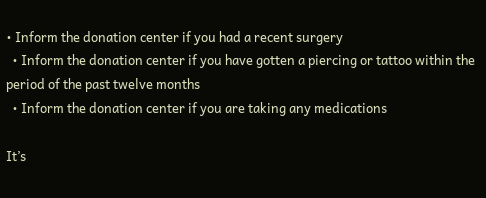• Inform the donation center if you had a recent surgery
  • Inform the donation center if you have gotten a piercing or tattoo within the period of the past twelve months
  • Inform the donation center if you are taking any medications

It’s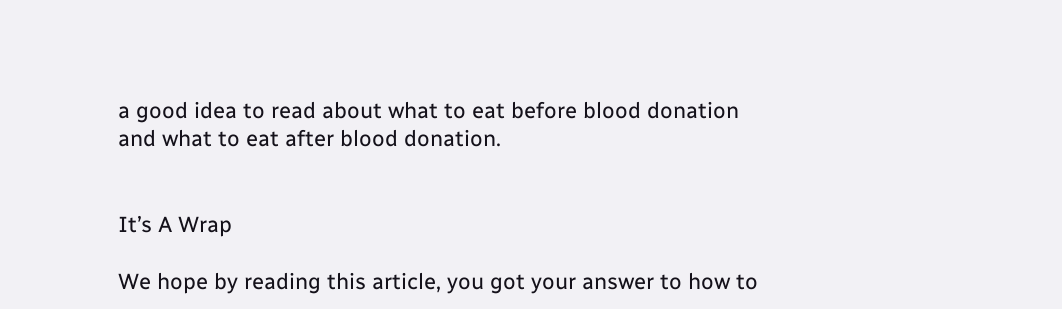a good idea to read about what to eat before blood donation and what to eat after blood donation.


It’s A Wrap

We hope by reading this article, you got your answer to how to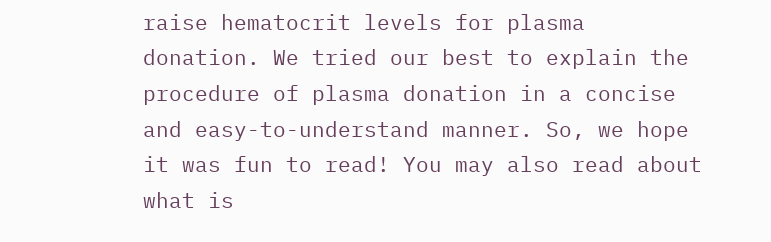raise hematocrit levels for plasma donation. We tried our best to explain the procedure of plasma donation in a concise and easy-to-understand manner. So, we hope it was fun to read! You may also read about what is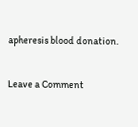apheresis blood donation.

Leave a Comment